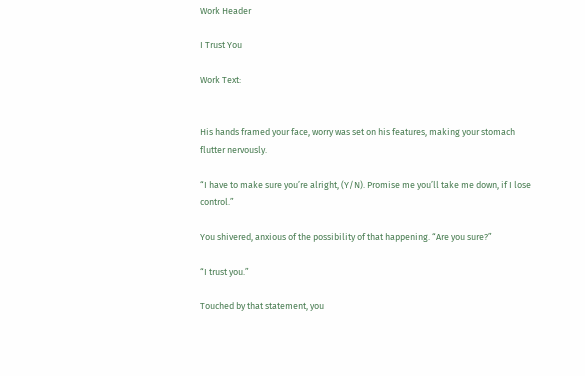Work Header

I Trust You

Work Text:


His hands framed your face, worry was set on his features, making your stomach flutter nervously.

“I have to make sure you’re alright, (Y/N). Promise me you’ll take me down, if I lose control.”

You shivered, anxious of the possibility of that happening. “Are you sure?”

“I trust you.”

Touched by that statement, you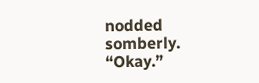nodded somberly. “Okay.”